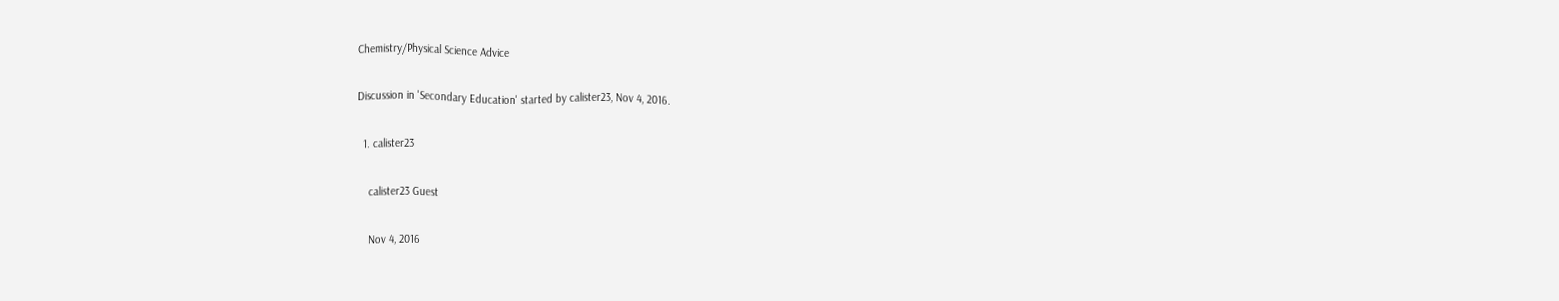Chemistry/Physical Science Advice

Discussion in 'Secondary Education' started by calister23, Nov 4, 2016.

  1. calister23

    calister23 Guest

    Nov 4, 2016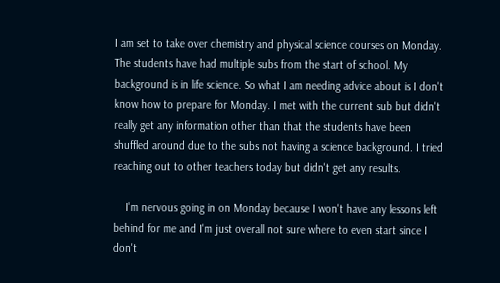I am set to take over chemistry and physical science courses on Monday. The students have had multiple subs from the start of school. My background is in life science. So what I am needing advice about is I don't know how to prepare for Monday. I met with the current sub but didn't really get any information other than that the students have been shuffled around due to the subs not having a science background. I tried reaching out to other teachers today but didn't get any results.

    I'm nervous going in on Monday because I won't have any lessons left behind for me and I'm just overall not sure where to even start since I don't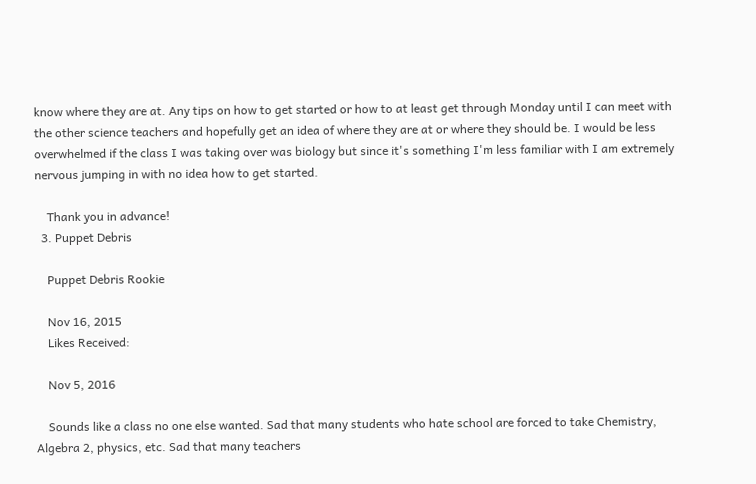know where they are at. Any tips on how to get started or how to at least get through Monday until I can meet with the other science teachers and hopefully get an idea of where they are at or where they should be. I would be less overwhelmed if the class I was taking over was biology but since it's something I'm less familiar with I am extremely nervous jumping in with no idea how to get started.

    Thank you in advance!
  3. Puppet Debris

    Puppet Debris Rookie

    Nov 16, 2015
    Likes Received:

    Nov 5, 2016

    Sounds like a class no one else wanted. Sad that many students who hate school are forced to take Chemistry, Algebra 2, physics, etc. Sad that many teachers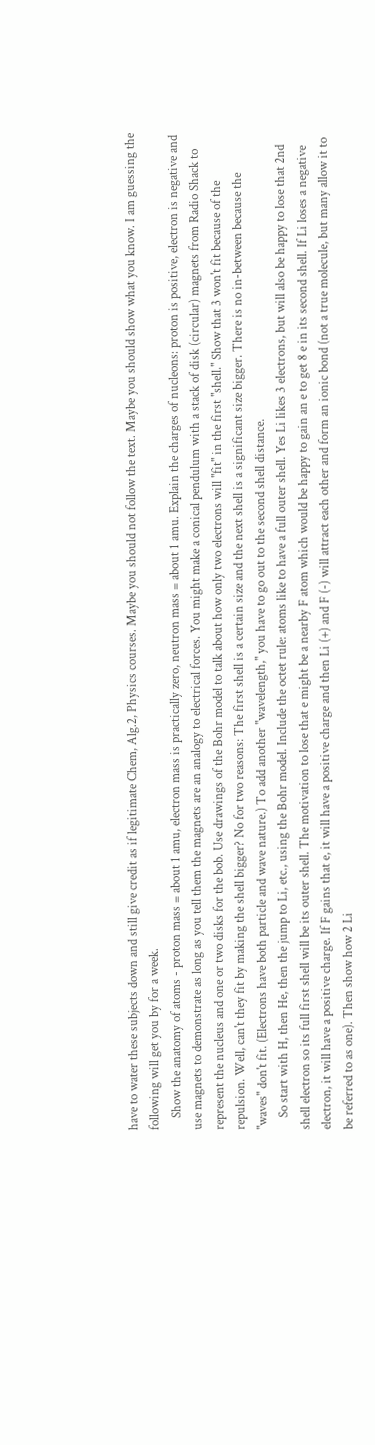have to water these subjects down and still give credit as if legitimate Chem, Alg.2, Physics courses. Maybe you should not follow the text. Maybe you should show what you know. I am guessing the following will get you by for a week.
    Show the anatomy of atoms - proton mass = about 1 amu, electron mass is practically zero, neutron mass = about 1 amu. Explain the charges of nucleons: proton is positive, electron is negative and use magnets to demonstrate as long as you tell them the magnets are an analogy to electrical forces. You might make a conical pendulum with a stack of disk (circular) magnets from Radio Shack to represent the nucleus and one or two disks for the bob. Use drawings of the Bohr model to talk about how only two electrons will "fit" in the first "shell." Show that 3 won't fit because of the repulsion. Well, can't they fit by making the shell bigger? No for two reasons: The first shell is a certain size and the next shell is a significant size bigger. There is no in-between because the "waves" don't fit. (Electrons have both particle and wave nature.) To add another "wavelength," you have to go out to the second shell distance.
    So start with H, then He, then the jump to Li, etc., using the Bohr model. Include the octet rule: atoms like to have a full outer shell. Yes Li likes 3 electrons, but will also be happy to lose that 2nd shell electron so its full first shell will be its outer shell. The motivation to lose that e might be a nearby F atom which would be happy to gain an e to get 8 e in its second shell. If Li loses a negative electron, it will have a positive charge. If F gains that e, it will have a positive charge and then Li (+) and F (-) will attract each other and form an ionic bond (not a true molecule, but many allow it to be referred to as one). Then show how 2 Li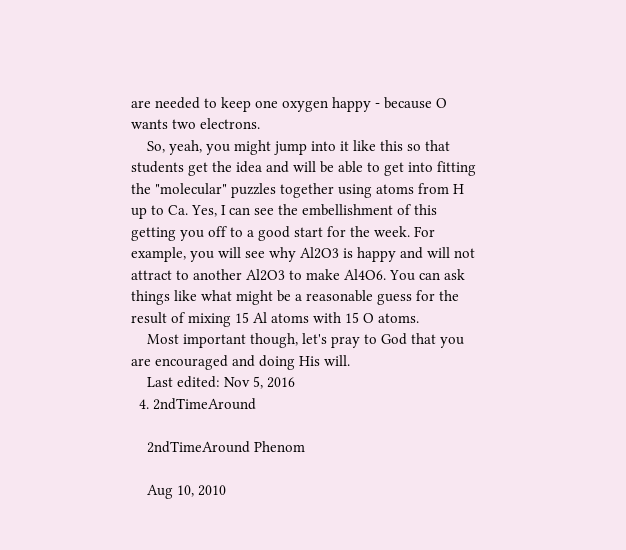are needed to keep one oxygen happy - because O wants two electrons.
    So, yeah, you might jump into it like this so that students get the idea and will be able to get into fitting the "molecular" puzzles together using atoms from H up to Ca. Yes, I can see the embellishment of this getting you off to a good start for the week. For example, you will see why Al2O3 is happy and will not attract to another Al2O3 to make Al4O6. You can ask things like what might be a reasonable guess for the result of mixing 15 Al atoms with 15 O atoms.
    Most important though, let's pray to God that you are encouraged and doing His will.
    Last edited: Nov 5, 2016
  4. 2ndTimeAround

    2ndTimeAround Phenom

    Aug 10, 2010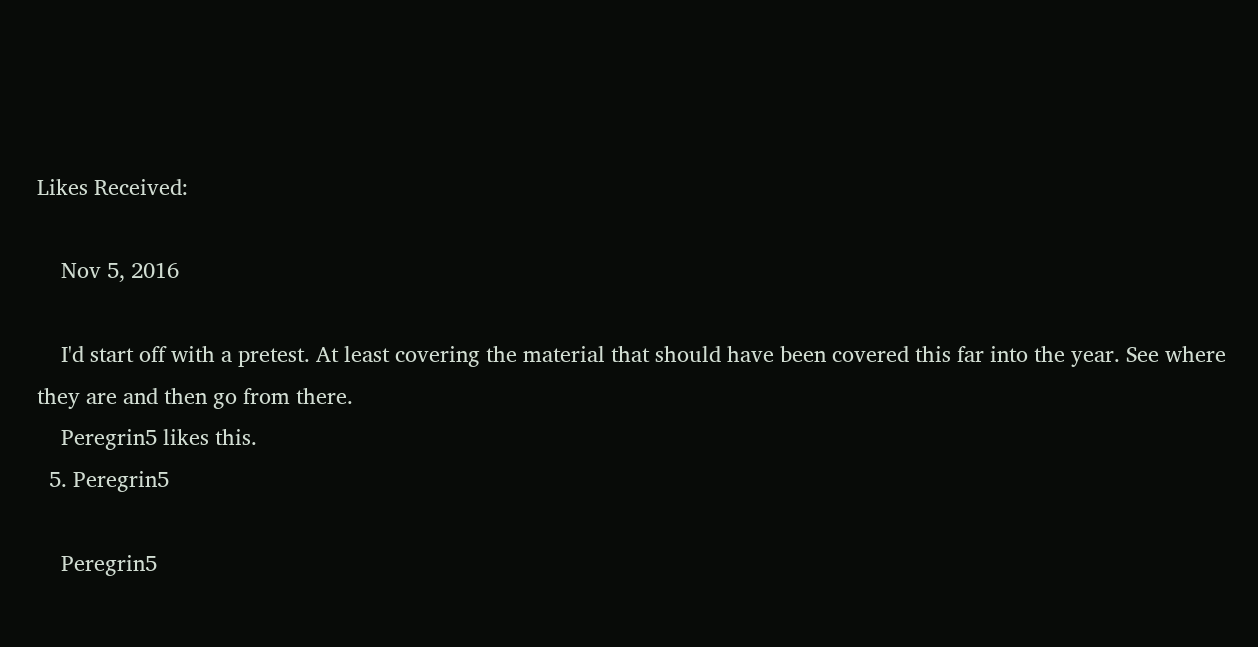Likes Received:

    Nov 5, 2016

    I'd start off with a pretest. At least covering the material that should have been covered this far into the year. See where they are and then go from there.
    Peregrin5 likes this.
  5. Peregrin5

    Peregrin5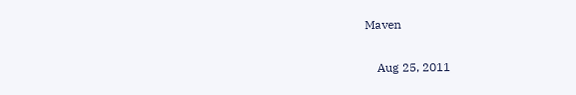Maven

    Aug 25, 2011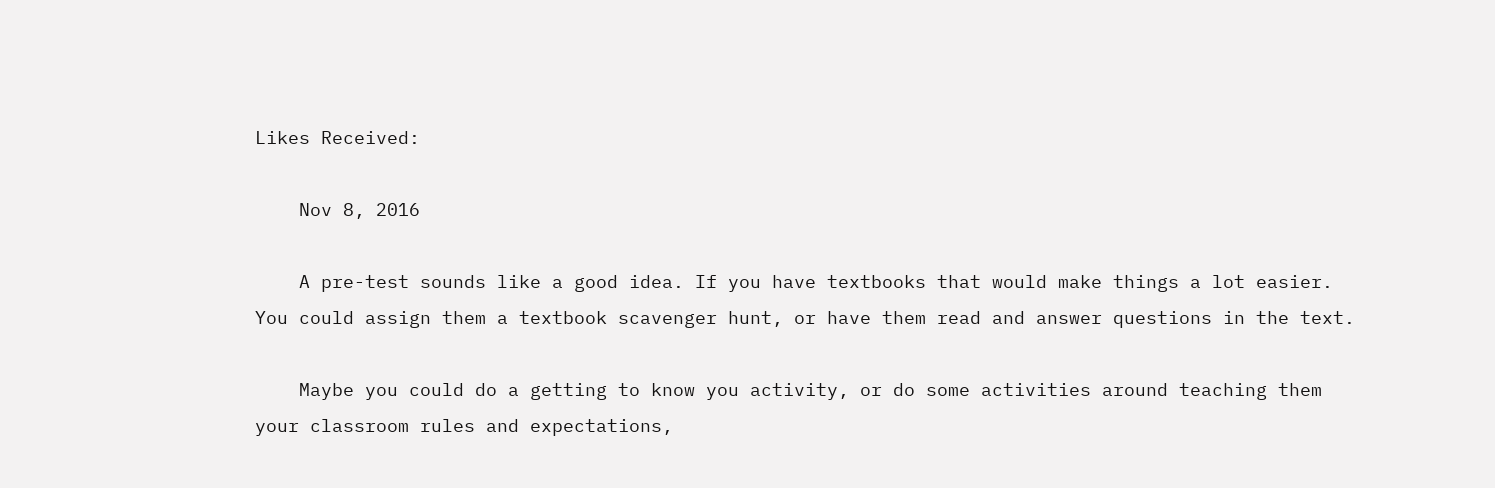Likes Received:

    Nov 8, 2016

    A pre-test sounds like a good idea. If you have textbooks that would make things a lot easier. You could assign them a textbook scavenger hunt, or have them read and answer questions in the text.

    Maybe you could do a getting to know you activity, or do some activities around teaching them your classroom rules and expectations,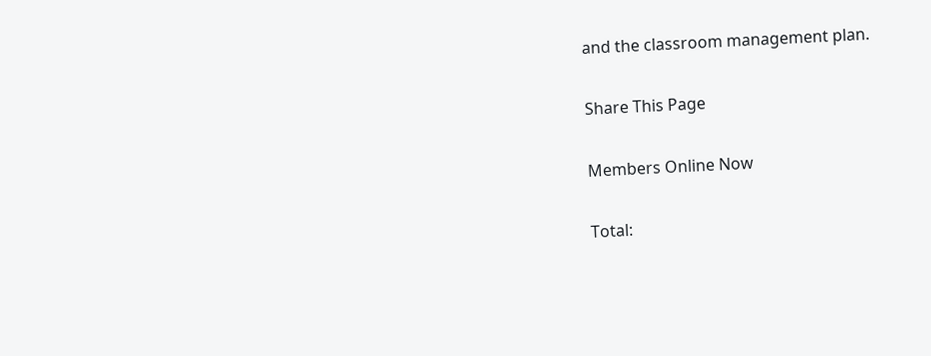and the classroom management plan.

Share This Page

Members Online Now

Total: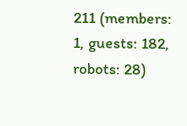211 (members: 1, guests: 182, robots: 28)